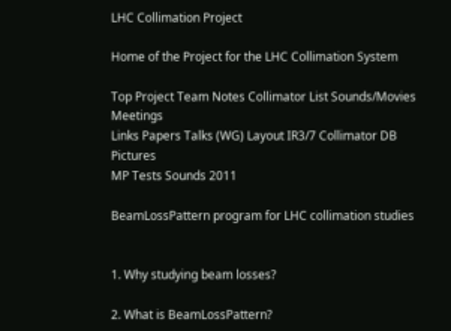LHC Collimation Project

Home of the Project for the LHC Collimation System

Top Project Team Notes Collimator List Sounds/Movies Meetings
Links Papers Talks (WG) Layout IR3/7 Collimator DB Pictures
MP Tests Sounds 2011

BeamLossPattern program for LHC collimation studies


1. Why studying beam losses?

2. What is BeamLossPattern?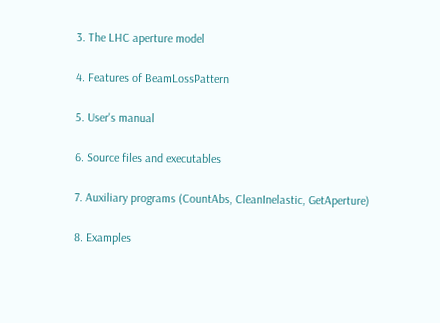3. The LHC aperture model

4. Features of BeamLossPattern

5. User's manual

6. Source files and executables

7. Auxiliary programs (CountAbs, CleanInelastic, GetAperture)

8. Examples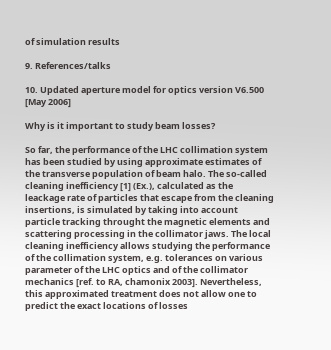of simulation results

9. References/talks

10. Updated aperture model for optics version V6.500 [May 2006]

Why is it important to study beam losses?

So far, the performance of the LHC collimation system has been studied by using approximate estimates of the transverse population of beam halo. The so-called cleaning inefficiency [1] (Ex.), calculated as the leackage rate of particles that escape from the cleaning insertions, is simulated by taking into account particle tracking throught the magnetic elements and scattering processing in the collimator jaws. The local cleaning inefficiency allows studying the performance of the collimation system, e.g. tolerances on various parameter of the LHC optics and of the collimator mechanics [ref. to RA, chamonix 2003]. Nevertheless, this approximated treatment does not allow one to predict the exact locations of losses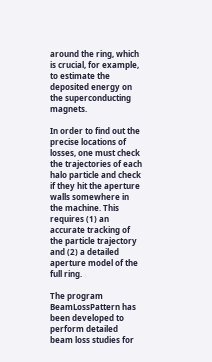around the ring, which is crucial, for example, to estimate the deposited energy on the superconducting magnets.

In order to find out the precise locations of losses, one must check the trajectories of each halo particle and check if they hit the aperture walls somewhere in the machine. This requires (1) an accurate tracking of the particle trajectory and (2) a detailed aperture model of the full ring.

The program BeamLossPattern has been developed to perform detailed beam loss studies for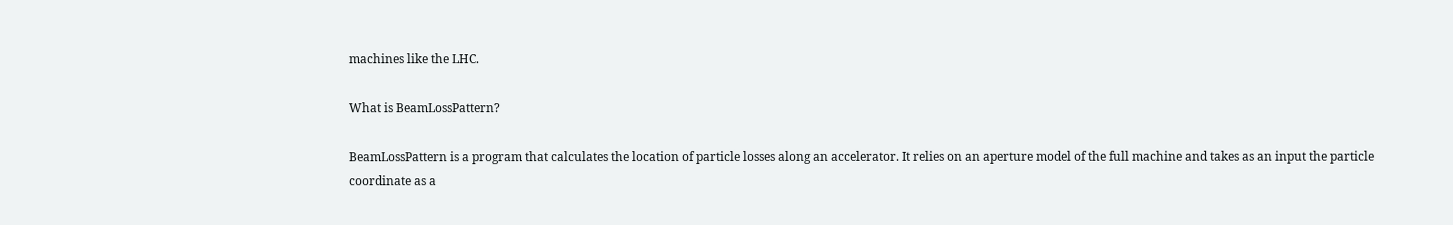machines like the LHC.

What is BeamLossPattern?

BeamLossPattern is a program that calculates the location of particle losses along an accelerator. It relies on an aperture model of the full machine and takes as an input the particle coordinate as a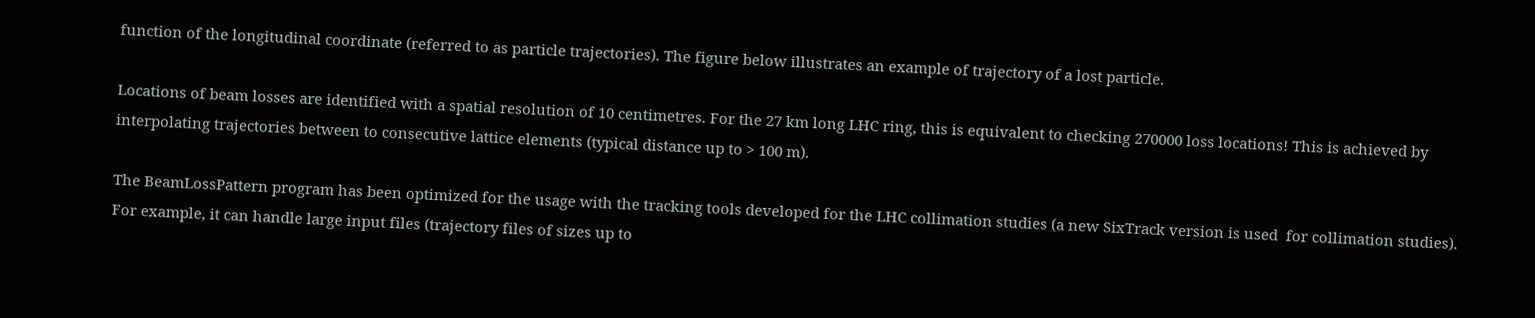function of the longitudinal coordinate (referred to as particle trajectories). The figure below illustrates an example of trajectory of a lost particle.

Locations of beam losses are identified with a spatial resolution of 10 centimetres. For the 27 km long LHC ring, this is equivalent to checking 270000 loss locations! This is achieved by interpolating trajectories between to consecutive lattice elements (typical distance up to > 100 m).

The BeamLossPattern program has been optimized for the usage with the tracking tools developed for the LHC collimation studies (a new SixTrack version is used  for collimation studies). For example, it can handle large input files (trajectory files of sizes up to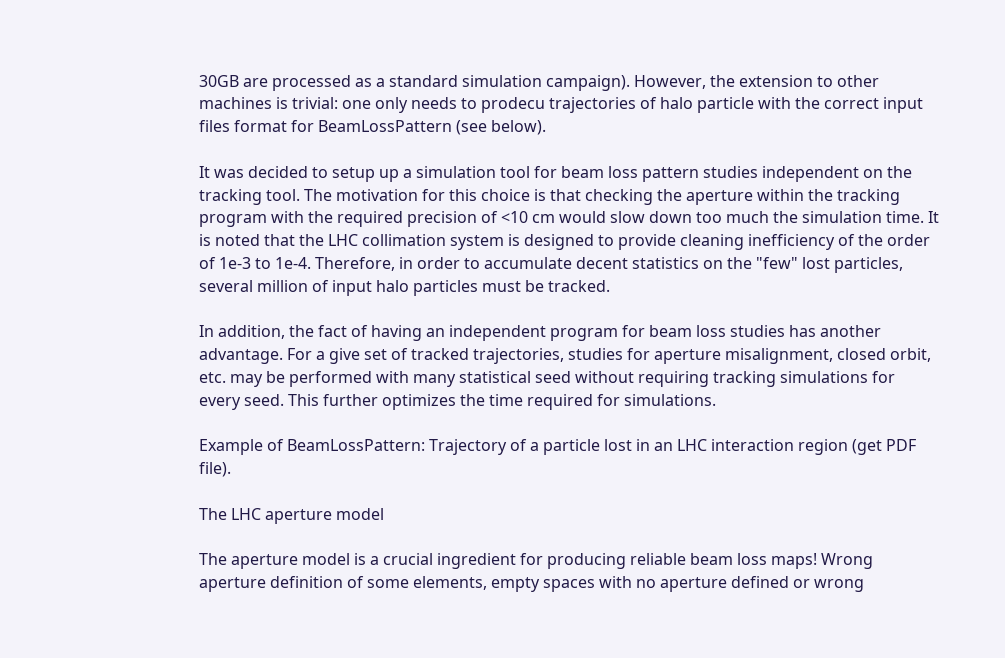30GB are processed as a standard simulation campaign). However, the extension to other machines is trivial: one only needs to prodecu trajectories of halo particle with the correct input files format for BeamLossPattern (see below).

It was decided to setup up a simulation tool for beam loss pattern studies independent on the tracking tool. The motivation for this choice is that checking the aperture within the tracking program with the required precision of <10 cm would slow down too much the simulation time. It is noted that the LHC collimation system is designed to provide cleaning inefficiency of the order of 1e-3 to 1e-4. Therefore, in order to accumulate decent statistics on the "few" lost particles, several million of input halo particles must be tracked.

In addition, the fact of having an independent program for beam loss studies has another advantage. For a give set of tracked trajectories, studies for aperture misalignment, closed orbit, etc. may be performed with many statistical seed without requiring tracking simulations for every seed. This further optimizes the time required for simulations.

Example of BeamLossPattern: Trajectory of a particle lost in an LHC interaction region (get PDF file).

The LHC aperture model

The aperture model is a crucial ingredient for producing reliable beam loss maps! Wrong aperture definition of some elements, empty spaces with no aperture defined or wrong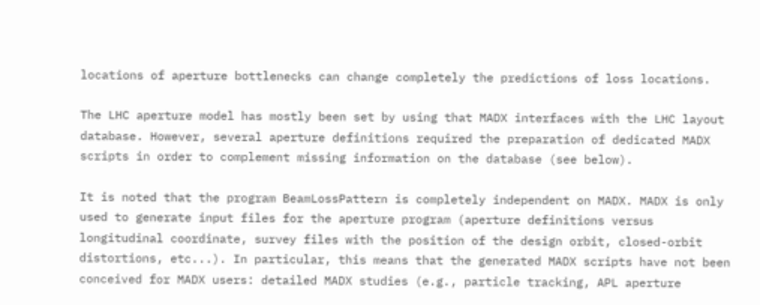locations of aperture bottlenecks can change completely the predictions of loss locations.

The LHC aperture model has mostly been set by using that MADX interfaces with the LHC layout database. However, several aperture definitions required the preparation of dedicated MADX scripts in order to complement missing information on the database (see below).

It is noted that the program BeamLossPattern is completely independent on MADX. MADX is only used to generate input files for the aperture program (aperture definitions versus longitudinal coordinate, survey files with the position of the design orbit, closed-orbit distortions, etc...). In particular, this means that the generated MADX scripts have not been conceived for MADX users: detailed MADX studies (e.g., particle tracking, APL aperture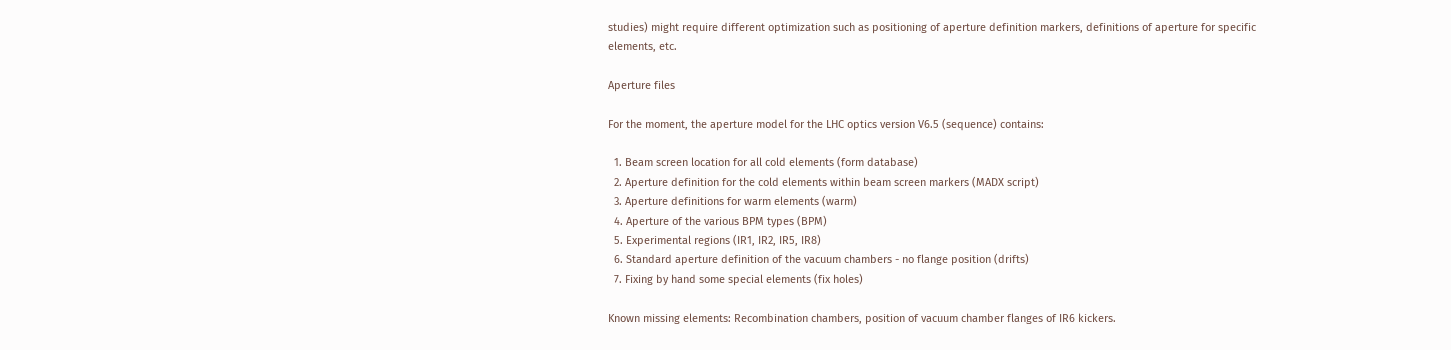studies) might require different optimization such as positioning of aperture definition markers, definitions of aperture for specific elements, etc.

Aperture files

For the moment, the aperture model for the LHC optics version V6.5 (sequence) contains:

  1. Beam screen location for all cold elements (form database)
  2. Aperture definition for the cold elements within beam screen markers (MADX script)
  3. Aperture definitions for warm elements (warm)
  4. Aperture of the various BPM types (BPM)
  5. Experimental regions (IR1, IR2, IR5, IR8)
  6. Standard aperture definition of the vacuum chambers - no flange position (drifts)
  7. Fixing by hand some special elements (fix holes)

Known missing elements: Recombination chambers, position of vacuum chamber flanges of IR6 kickers.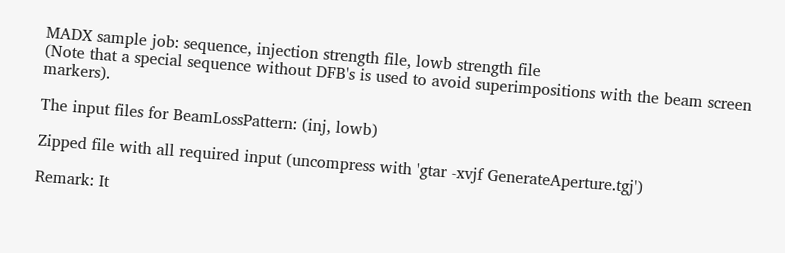MADX sample job: sequence, injection strength file, lowb strength file
(Note that a special sequence without DFB's is used to avoid superimpositions with the beam screen markers).

The input files for BeamLossPattern: (inj, lowb)

Zipped file with all required input (uncompress with 'gtar -xvjf GenerateAperture.tgj')

Remark: It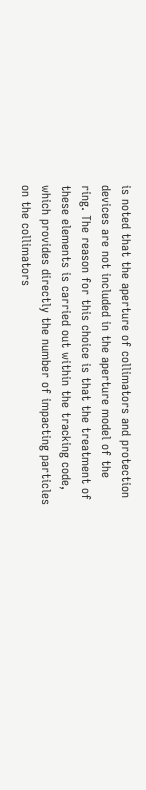is noted that the aperture of collimators and protection devices are not included in the aperture model of the ring. The reason for this choice is that the treatment of these elements is carried out within the tracking code, which provides directly the number of impacting particles on the collimators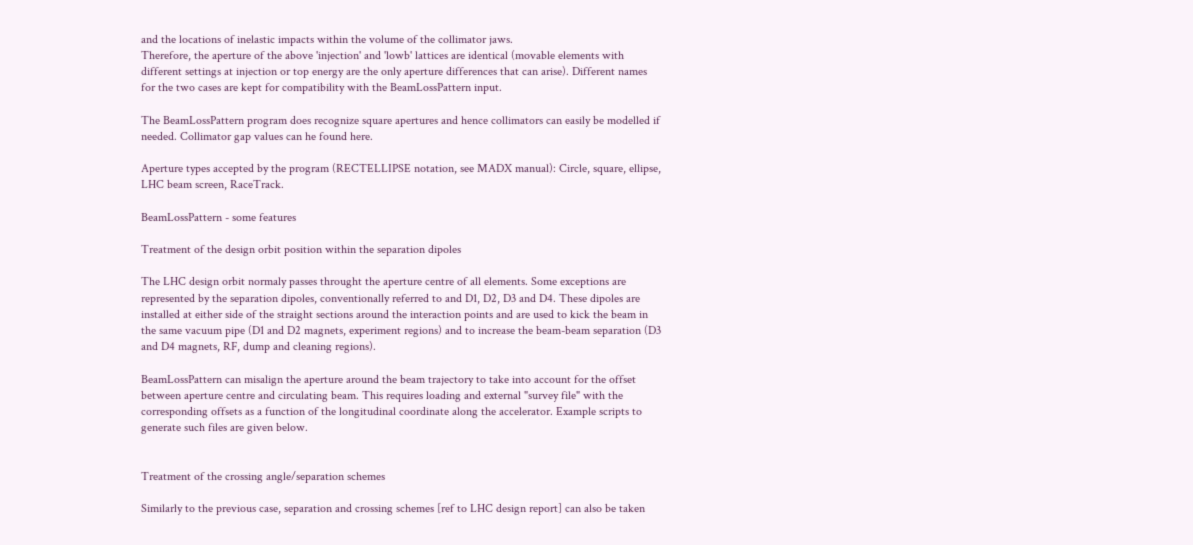and the locations of inelastic impacts within the volume of the collimator jaws.
Therefore, the aperture of the above 'injection' and 'lowb' lattices are identical (movable elements with different settings at injection or top energy are the only aperture differences that can arise). Different names for the two cases are kept for compatibility with the BeamLossPattern input.

The BeamLossPattern program does recognize square apertures and hence collimators can easily be modelled if needed. Collimator gap values can he found here.

Aperture types accepted by the program (RECTELLIPSE notation, see MADX manual): Circle, square, ellipse, LHC beam screen, RaceTrack.

BeamLossPattern - some features

Treatment of the design orbit position within the separation dipoles

The LHC design orbit normaly passes throught the aperture centre of all elements. Some exceptions are represented by the separation dipoles, conventionally referred to and D1, D2, D3 and D4. These dipoles are installed at either side of the straight sections around the interaction points and are used to kick the beam in the same vacuum pipe (D1 and D2 magnets, experiment regions) and to increase the beam-beam separation (D3 and D4 magnets, RF, dump and cleaning regions).

BeamLossPattern can misalign the aperture around the beam trajectory to take into account for the offset between aperture centre and circulating beam. This requires loading and external "survey file" with the corresponding offsets as a function of the longitudinal coordinate along the accelerator. Example scripts to generate such files are given below.


Treatment of the crossing angle/separation schemes

Similarly to the previous case, separation and crossing schemes [ref to LHC design report] can also be taken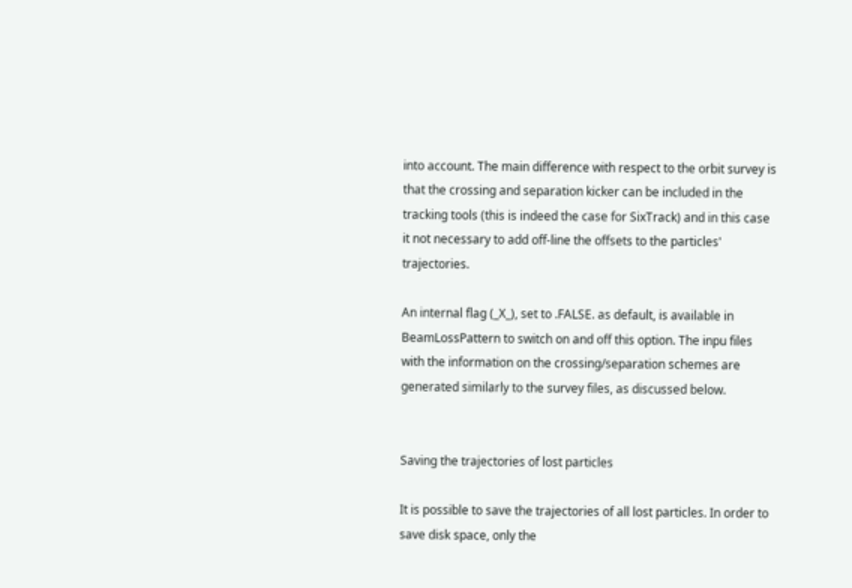into account. The main difference with respect to the orbit survey is that the crossing and separation kicker can be included in the tracking tools (this is indeed the case for SixTrack) and in this case it not necessary to add off-line the offsets to the particles' trajectories.

An internal flag (_X_), set to .FALSE. as default, is available in BeamLossPattern to switch on and off this option. The inpu files with the information on the crossing/separation schemes are generated similarly to the survey files, as discussed below.


Saving the trajectories of lost particles

It is possible to save the trajectories of all lost particles. In order to save disk space, only the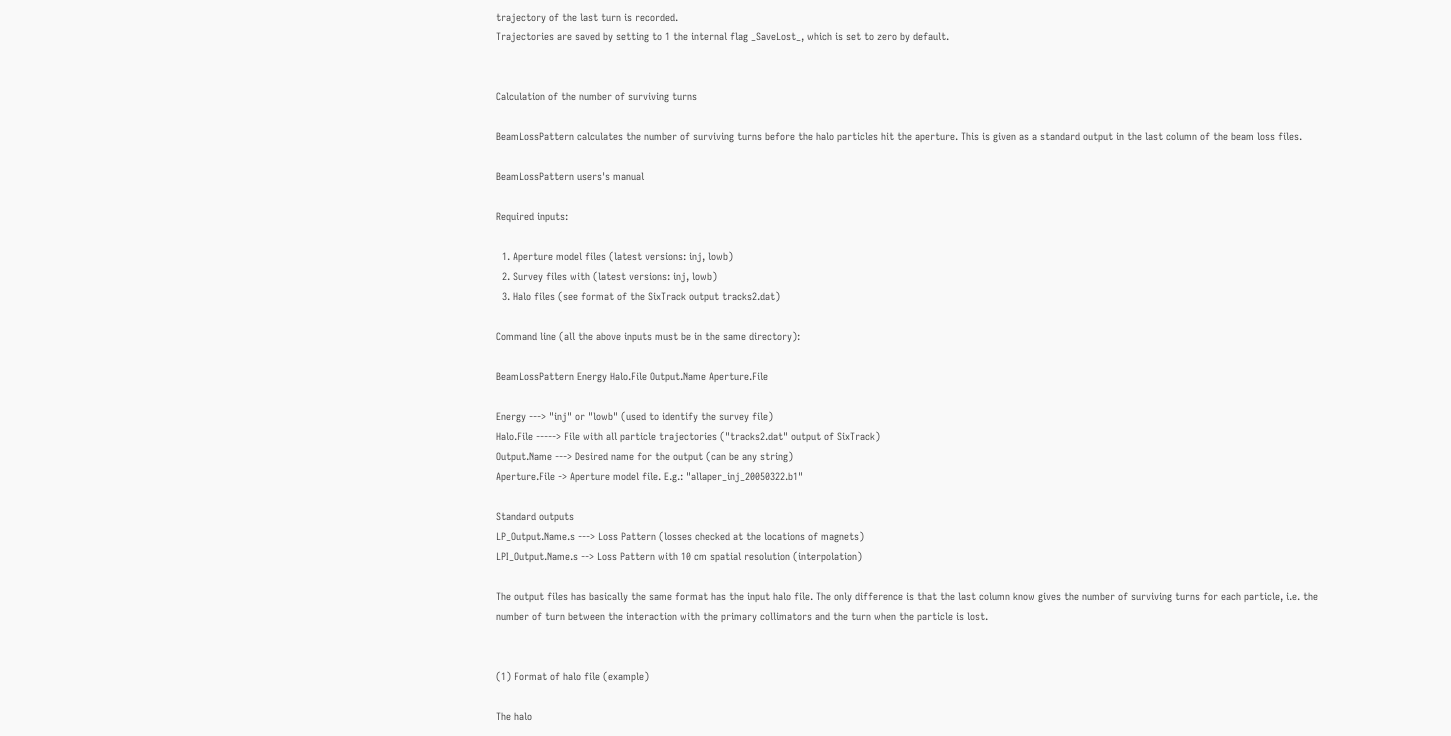trajectory of the last turn is recorded.
Trajectories are saved by setting to 1 the internal flag _SaveLost_, which is set to zero by default.


Calculation of the number of surviving turns

BeamLossPattern calculates the number of surviving turns before the halo particles hit the aperture. This is given as a standard output in the last column of the beam loss files.

BeamLossPattern users's manual

Required inputs:

  1. Aperture model files (latest versions: inj, lowb)
  2. Survey files with (latest versions: inj, lowb)
  3. Halo files (see format of the SixTrack output tracks2.dat)

Command line (all the above inputs must be in the same directory):

BeamLossPattern Energy Halo.File Output.Name Aperture.File

Energy ---> "inj" or "lowb" (used to identify the survey file)
Halo.File -----> File with all particle trajectories ("tracks2.dat" output of SixTrack)
Output.Name ---> Desired name for the output (can be any string)
Aperture.File -> Aperture model file. E.g.: "allaper_inj_20050322.b1"

Standard outputs
LP_Output.Name.s ---> Loss Pattern (losses checked at the locations of magnets)
LPI_Output.Name.s --> Loss Pattern with 10 cm spatial resolution (interpolation)

The output files has basically the same format has the input halo file. The only difference is that the last column know gives the number of surviving turns for each particle, i.e. the number of turn between the interaction with the primary collimators and the turn when the particle is lost.


(1) Format of halo file (example)

The halo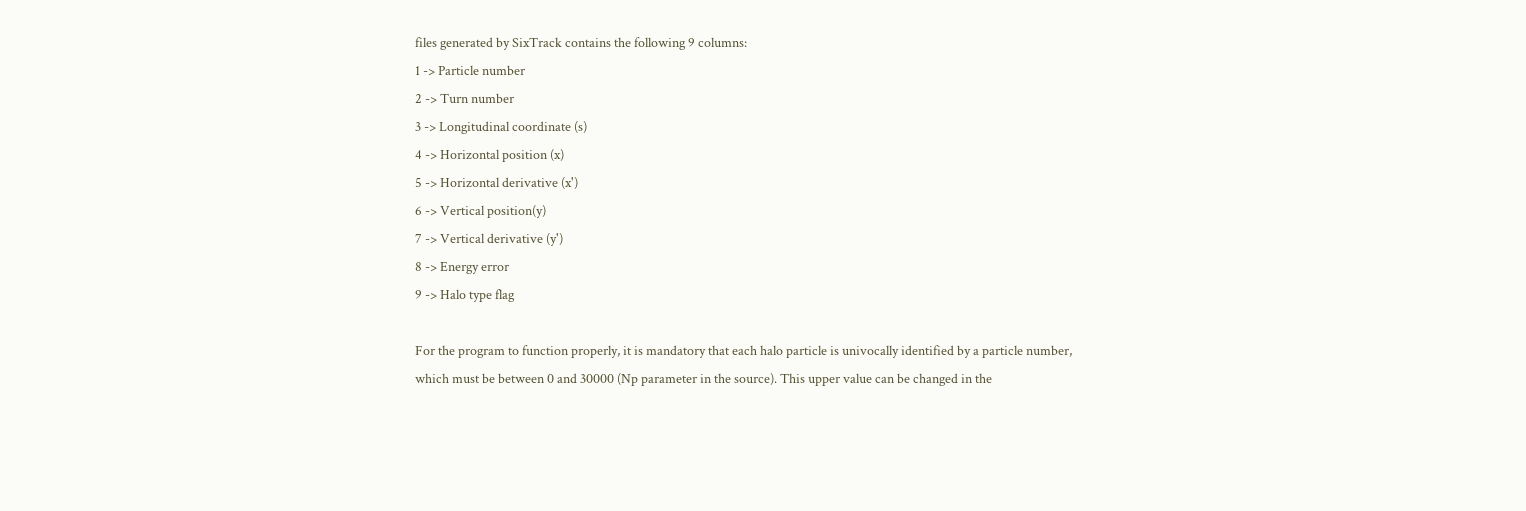files generated by SixTrack contains the following 9 columns:
1 -> Particle number
2 -> Turn number
3 -> Longitudinal coordinate (s)
4 -> Horizontal position (x)
5 -> Horizontal derivative (x')
6 -> Vertical position(y)
7 -> Vertical derivative (y')
8 -> Energy error
9 -> Halo type flag

For the program to function properly, it is mandatory that each halo particle is univocally identified by a particle number, which must be between 0 and 30000 (Np parameter in the source). This upper value can be changed in the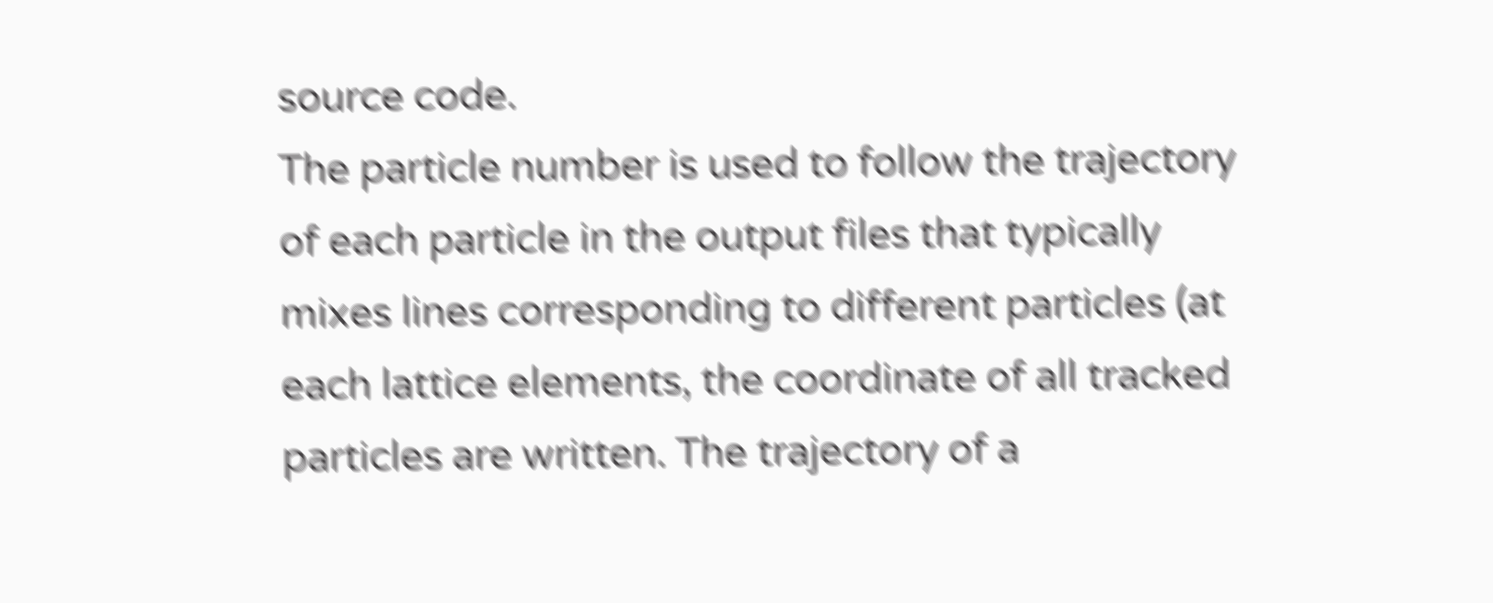source code.
The particle number is used to follow the trajectory of each particle in the output files that typically mixes lines corresponding to different particles (at each lattice elements, the coordinate of all tracked particles are written. The trajectory of a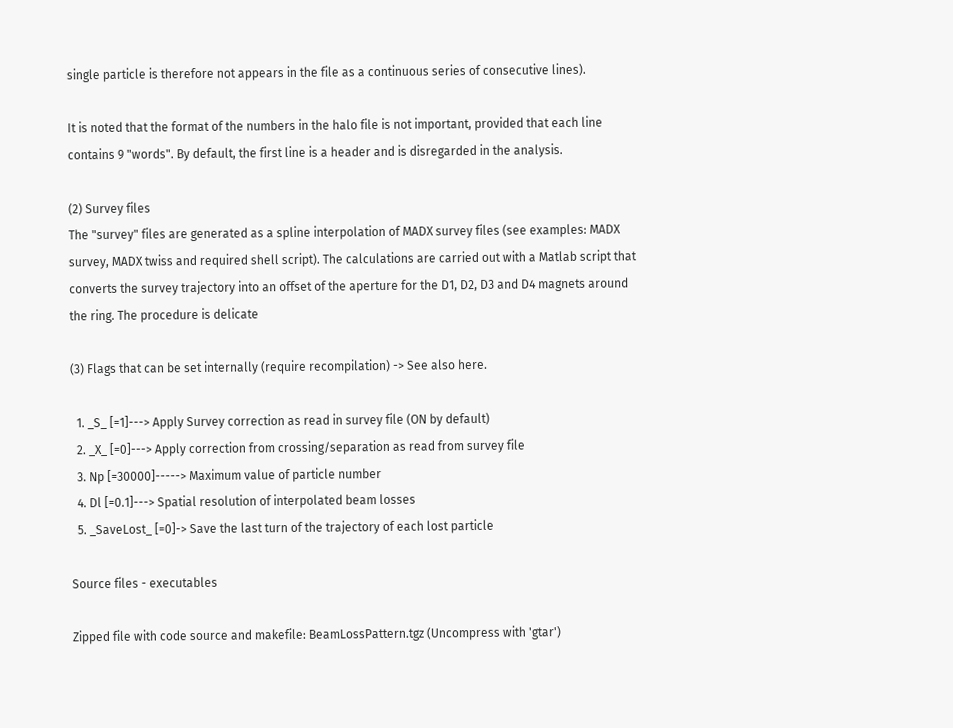single particle is therefore not appears in the file as a continuous series of consecutive lines).

It is noted that the format of the numbers in the halo file is not important, provided that each line contains 9 "words". By default, the first line is a header and is disregarded in the analysis.

(2) Survey files
The "survey" files are generated as a spline interpolation of MADX survey files (see examples: MADX survey, MADX twiss and required shell script). The calculations are carried out with a Matlab script that converts the survey trajectory into an offset of the aperture for the D1, D2, D3 and D4 magnets around the ring. The procedure is delicate

(3) Flags that can be set internally (require recompilation) -> See also here.

  1. _S_ [=1]---> Apply Survey correction as read in survey file (ON by default)
  2. _X_ [=0]---> Apply correction from crossing/separation as read from survey file
  3. Np [=30000]-----> Maximum value of particle number
  4. Dl [=0.1]---> Spatial resolution of interpolated beam losses
  5. _SaveLost_ [=0]-> Save the last turn of the trajectory of each lost particle

Source files - executables

Zipped file with code source and makefile: BeamLossPattern.tgz (Uncompress with 'gtar')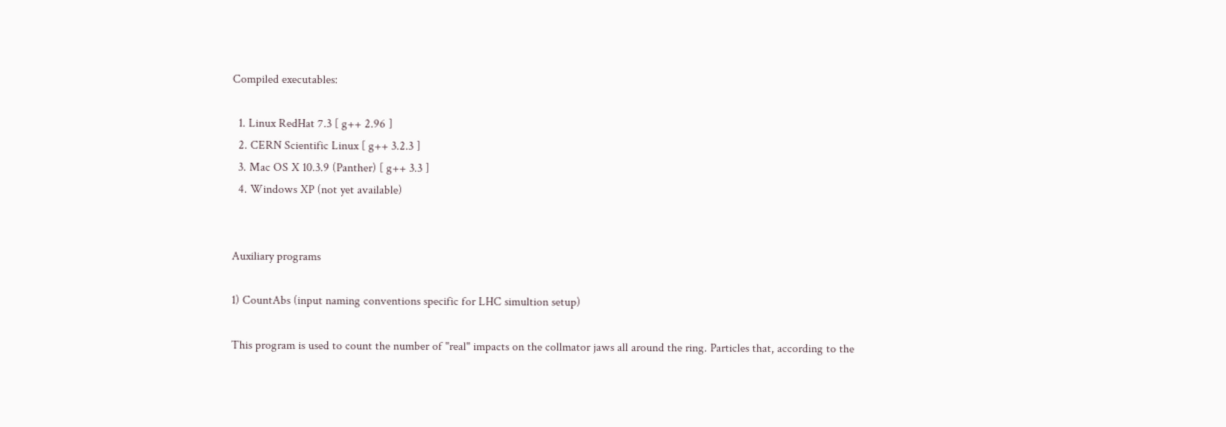Compiled executables:

  1. Linux RedHat 7.3 [ g++ 2.96 ]
  2. CERN Scientific Linux [ g++ 3.2.3 ]
  3. Mac OS X 10.3.9 (Panther) [ g++ 3.3 ]
  4. Windows XP (not yet available)


Auxiliary programs

1) CountAbs (input naming conventions specific for LHC simultion setup)

This program is used to count the number of "real" impacts on the collmator jaws all around the ring. Particles that, according to the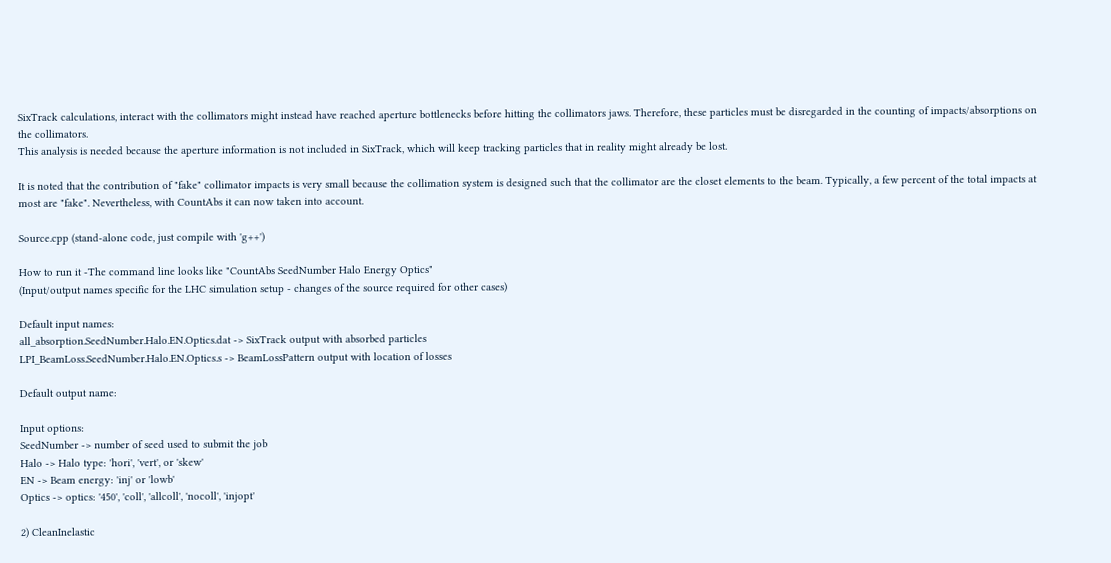SixTrack calculations, interact with the collimators might instead have reached aperture bottlenecks before hitting the collimators jaws. Therefore, these particles must be disregarded in the counting of impacts/absorptions on the collimators.
This analysis is needed because the aperture information is not included in SixTrack, which will keep tracking particles that in reality might already be lost.

It is noted that the contribution of "fake" collimator impacts is very small because the collimation system is designed such that the collimator are the closet elements to the beam. Typically, a few percent of the total impacts at most are "fake". Nevertheless, with CountAbs it can now taken into account.

Source.cpp (stand-alone code, just compile with 'g++')

How to run it -The command line looks like "CountAbs SeedNumber Halo Energy Optics"
(Input/output names specific for the LHC simulation setup - changes of the source required for other cases)

Default input names:
all_absorption.SeedNumber.Halo.EN.Optics.dat -> SixTrack output with absorbed particles
LPI_BeamLoss.SeedNumber.Halo.EN.Optics.s -> BeamLossPattern output with location of losses

Default output name:

Input options:
SeedNumber -> number of seed used to submit the job
Halo -> Halo type: 'hori', 'vert', or 'skew'
EN -> Beam energy: 'inj' or 'lowb'
Optics -> optics: '450', 'coll', 'allcoll', 'nocoll', 'injopt'

2) CleanInelastic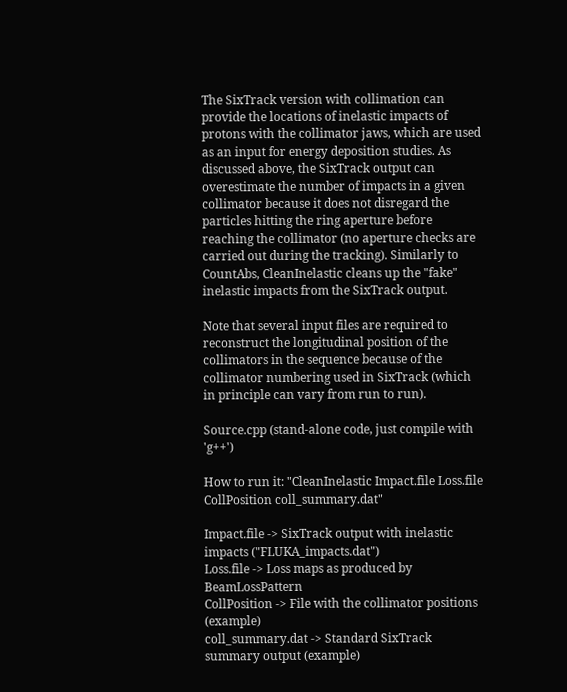The SixTrack version with collimation can provide the locations of inelastic impacts of protons with the collimator jaws, which are used as an input for energy deposition studies. As discussed above, the SixTrack output can overestimate the number of impacts in a given collimator because it does not disregard the particles hitting the ring aperture before reaching the collimator (no aperture checks are carried out during the tracking). Similarly to CountAbs, CleanInelastic cleans up the "fake" inelastic impacts from the SixTrack output.

Note that several input files are required to reconstruct the longitudinal position of the collimators in the sequence because of the collimator numbering used in SixTrack (which in principle can vary from run to run).

Source.cpp (stand-alone code, just compile with 'g++')

How to run it: "CleanInelastic Impact.file Loss.file CollPosition coll_summary.dat"

Impact.file -> SixTrack output with inelastic impacts ("FLUKA_impacts.dat")
Loss.file -> Loss maps as produced by BeamLossPattern
CollPosition -> File with the collimator positions (example)
coll_summary.dat -> Standard SixTrack summary output (example)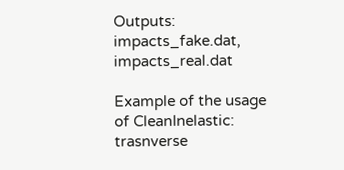Outputs: impacts_fake.dat, impacts_real.dat

Example of the usage of CleanInelastic: trasnverse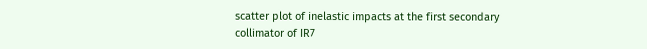scatter plot of inelastic impacts at the first secondary collimator of IR7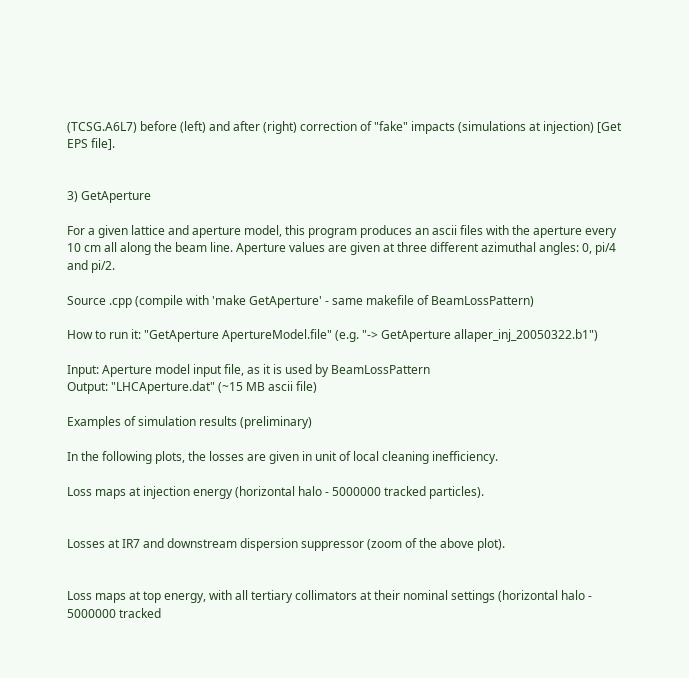(TCSG.A6L7) before (left) and after (right) correction of "fake" impacts (simulations at injection) [Get EPS file].


3) GetAperture

For a given lattice and aperture model, this program produces an ascii files with the aperture every 10 cm all along the beam line. Aperture values are given at three different azimuthal angles: 0, pi/4 and pi/2.

Source .cpp (compile with 'make GetAperture' - same makefile of BeamLossPattern)

How to run it: "GetAperture ApertureModel.file" (e.g. "-> GetAperture allaper_inj_20050322.b1")

Input: Aperture model input file, as it is used by BeamLossPattern
Output: "LHCAperture.dat" (~15 MB ascii file)

Examples of simulation results (preliminary)

In the following plots, the losses are given in unit of local cleaning inefficiency.

Loss maps at injection energy (horizontal halo - 5000000 tracked particles).


Losses at IR7 and downstream dispersion suppressor (zoom of the above plot).


Loss maps at top energy, with all tertiary collimators at their nominal settings (horizontal halo - 5000000 tracked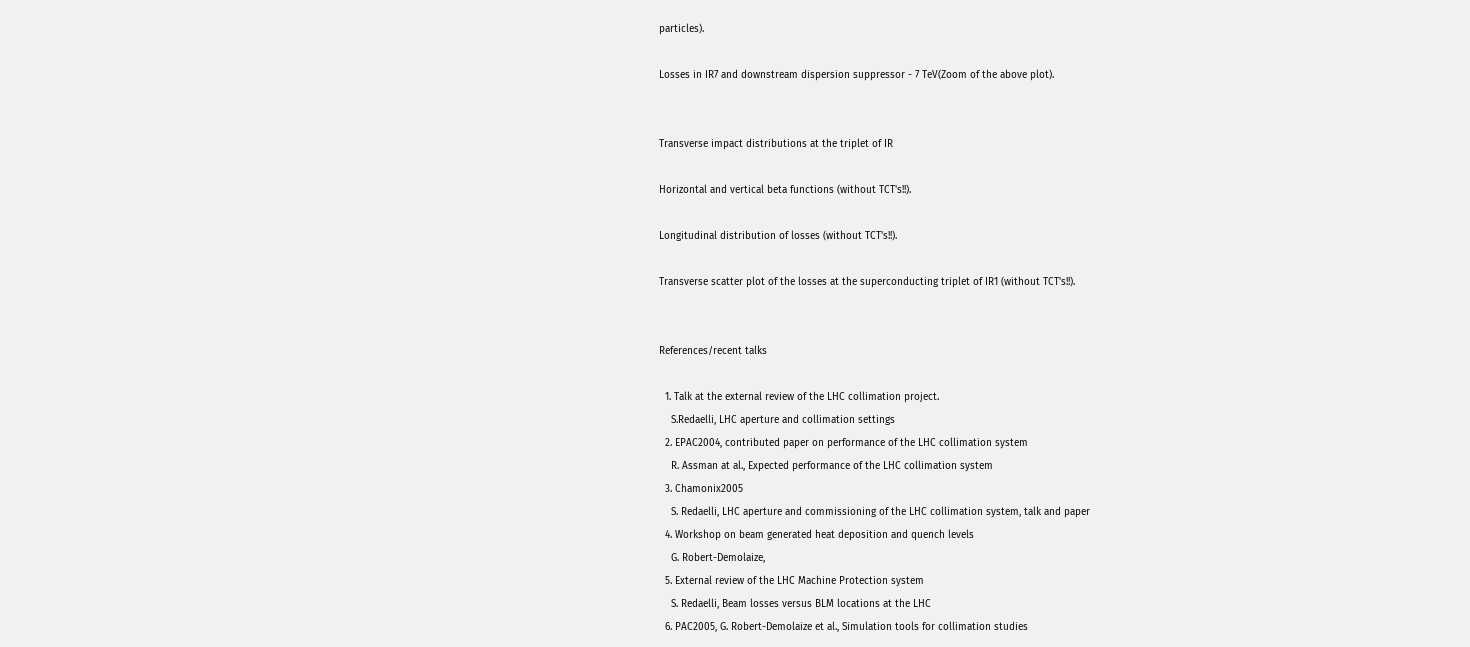particles).

Losses in IR7 and downstream dispersion suppressor - 7 TeV(Zoom of the above plot).


Transverse impact distributions at the triplet of IR

Horizontal and vertical beta functions (without TCT's!!).

Longitudinal distribution of losses (without TCT's!!).

Transverse scatter plot of the losses at the superconducting triplet of IR1 (without TCT's!!).


References/recent talks

  1. Talk at the external review of the LHC collimation project.
    S.Redaelli, LHC aperture and collimation settings
  2. EPAC2004, contributed paper on performance of the LHC collimation system
    R. Assman at al., Expected performance of the LHC collimation system
  3. Chamonix2005
    S. Redaelli, LHC aperture and commissioning of the LHC collimation system, talk and paper
  4. Workshop on beam generated heat deposition and quench levels
    G. Robert-Demolaize,
  5. External review of the LHC Machine Protection system
    S. Redaelli, Beam losses versus BLM locations at the LHC
  6. PAC2005, G. Robert-Demolaize et al., Simulation tools for collimation studies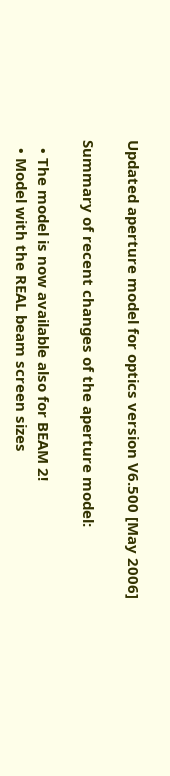Updated aperture model for optics version V6.500 [May 2006]

Summary of recent changes of the aperture model:

  • The model is now available also for BEAM 2!
  • Model with the REAL beam screen sizes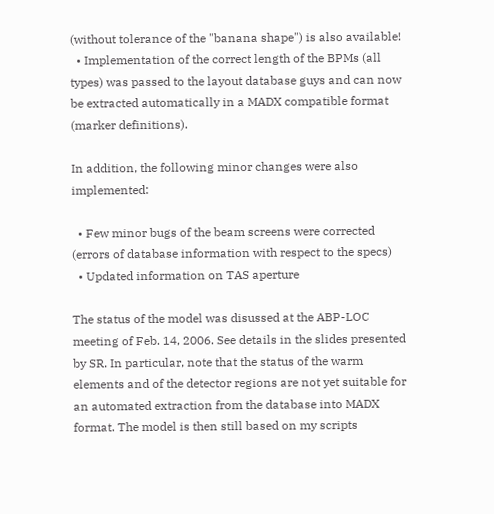(without tolerance of the "banana shape") is also available!
  • Implementation of the correct length of the BPMs (all types) was passed to the layout database guys and can now be extracted automatically in a MADX compatible format (marker definitions).

In addition, the following minor changes were also implemented:

  • Few minor bugs of the beam screens were corrected (errors of database information with respect to the specs)
  • Updated information on TAS aperture

The status of the model was disussed at the ABP-LOC meeting of Feb. 14, 2006. See details in the slides presented by SR. In particular, note that the status of the warm elements and of the detector regions are not yet suitable for an automated extraction from the database into MADX format. The model is then still based on my scripts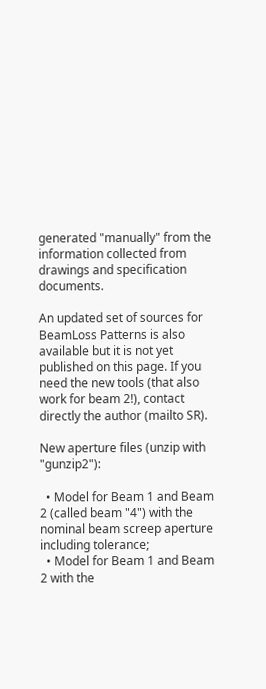generated "manually" from the information collected from drawings and specification documents.

An updated set of sources for BeamLoss Patterns is also available but it is not yet published on this page. If you need the new tools (that also work for beam 2!), contact directly the author (mailto SR).

New aperture files (unzip with "gunzip2"):

  • Model for Beam 1 and Beam 2 (called beam "4") with the nominal beam screep aperture including tolerance;
  • Model for Beam 1 and Beam 2 with the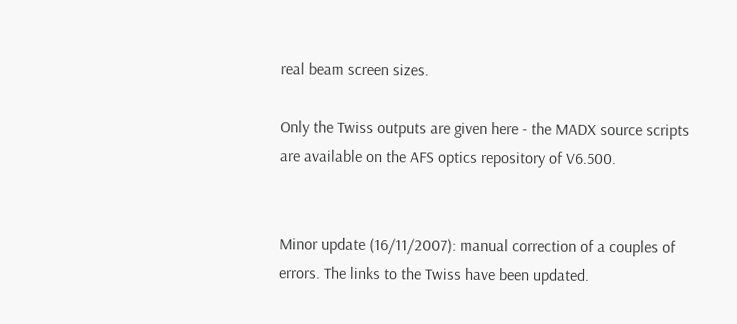real beam screen sizes.

Only the Twiss outputs are given here - the MADX source scripts are available on the AFS optics repository of V6.500.


Minor update (16/11/2007): manual correction of a couples of errors. The links to the Twiss have been updated.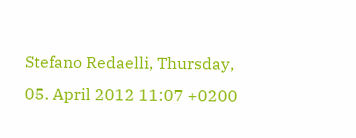Stefano Redaelli, Thursday, 05. April 2012 11:07 +0200